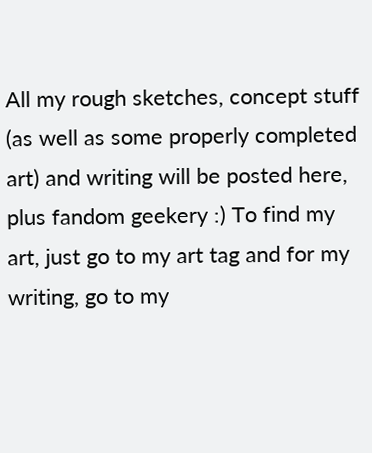All my rough sketches, concept stuff (as well as some properly completed art) and writing will be posted here, plus fandom geekery :) To find my art, just go to my art tag and for my writing, go to my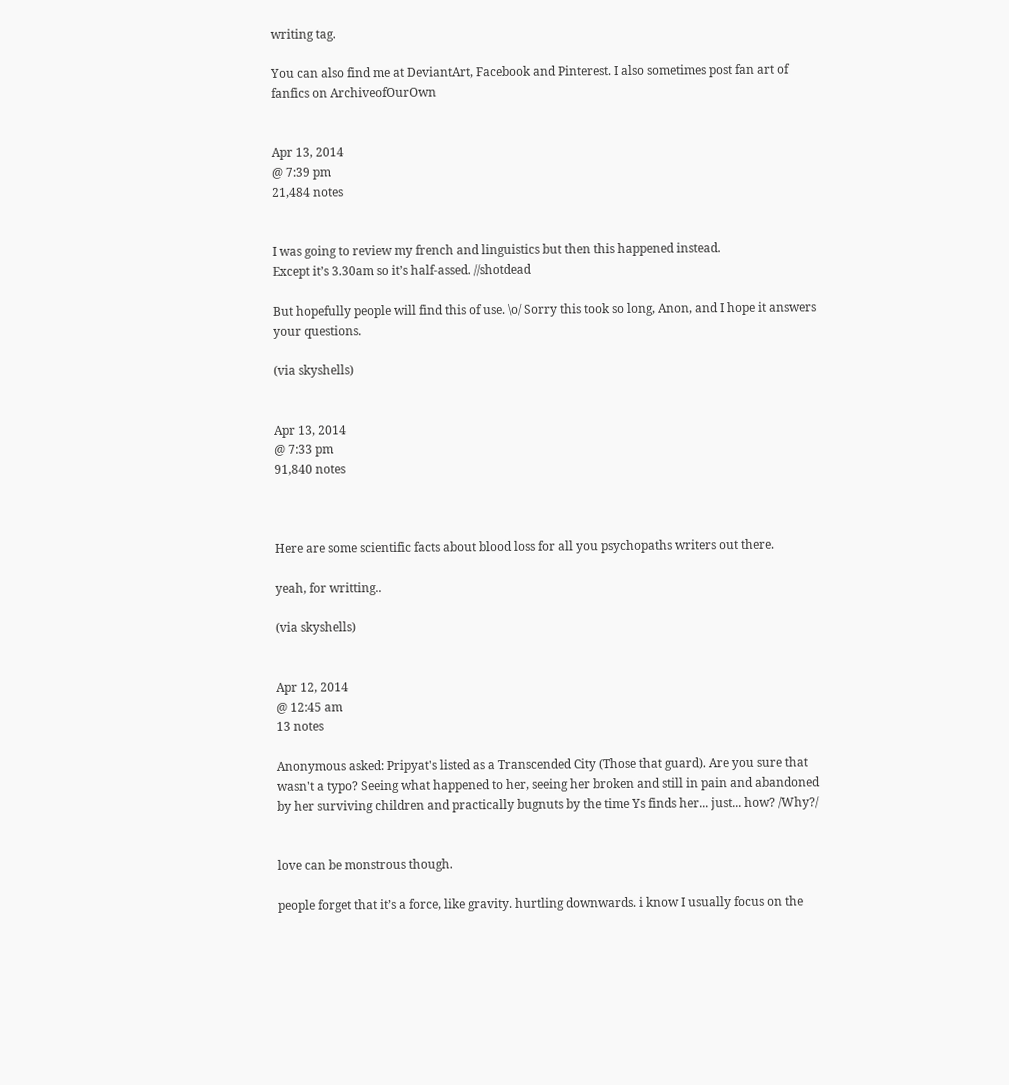writing tag.

You can also find me at DeviantArt, Facebook and Pinterest. I also sometimes post fan art of fanfics on ArchiveofOurOwn


Apr 13, 2014
@ 7:39 pm
21,484 notes


I was going to review my french and linguistics but then this happened instead.
Except it’s 3.30am so it’s half-assed. //shotdead

But hopefully people will find this of use. \o/ Sorry this took so long, Anon, and I hope it answers your questions.

(via skyshells)


Apr 13, 2014
@ 7:33 pm
91,840 notes



Here are some scientific facts about blood loss for all you psychopaths writers out there.

yeah, for writting..

(via skyshells)


Apr 12, 2014
@ 12:45 am
13 notes

Anonymous asked: Pripyat's listed as a Transcended City (Those that guard). Are you sure that wasn't a typo? Seeing what happened to her, seeing her broken and still in pain and abandoned by her surviving children and practically bugnuts by the time Ys finds her... just... how? /Why?/


love can be monstrous though.

people forget that it’s a force, like gravity. hurtling downwards. i know I usually focus on the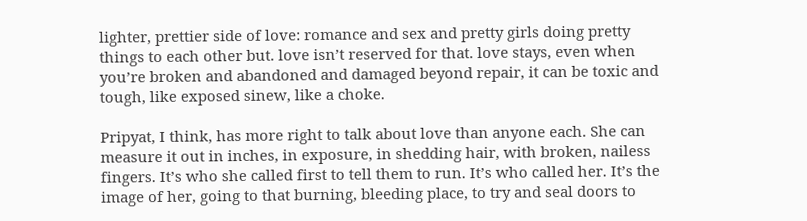lighter, prettier side of love: romance and sex and pretty girls doing pretty things to each other but. love isn’t reserved for that. love stays, even when you’re broken and abandoned and damaged beyond repair, it can be toxic and tough, like exposed sinew, like a choke.

Pripyat, I think, has more right to talk about love than anyone each. She can measure it out in inches, in exposure, in shedding hair, with broken, nailess fingers. It’s who she called first to tell them to run. It’s who called her. It’s the image of her, going to that burning, bleeding place, to try and seal doors to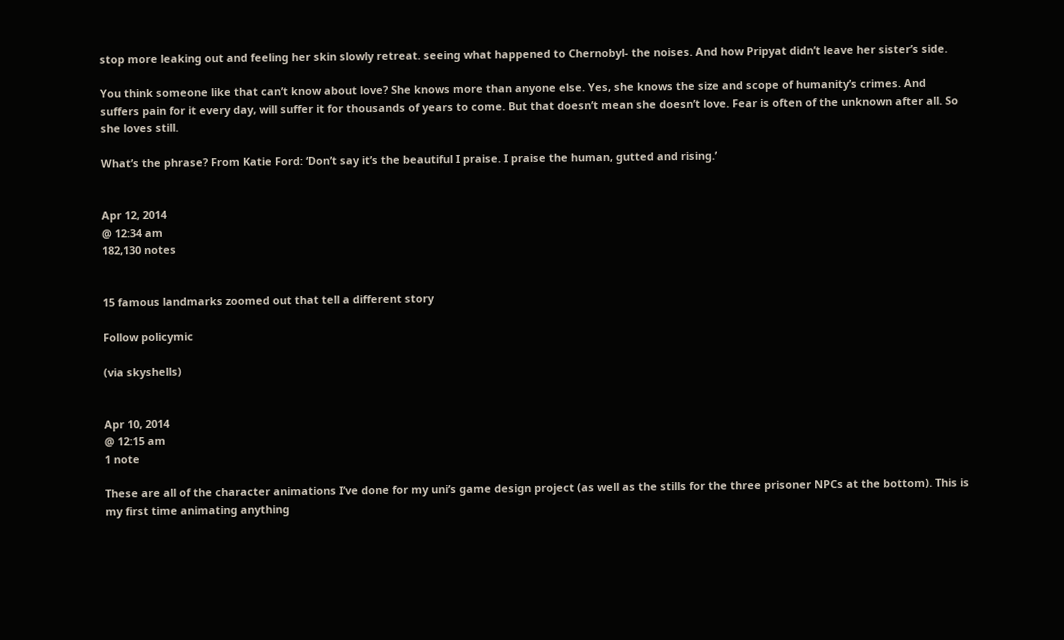stop more leaking out and feeling her skin slowly retreat. seeing what happened to Chernobyl- the noises. And how Pripyat didn’t leave her sister’s side.

You think someone like that can’t know about love? She knows more than anyone else. Yes, she knows the size and scope of humanity’s crimes. And suffers pain for it every day, will suffer it for thousands of years to come. But that doesn’t mean she doesn’t love. Fear is often of the unknown after all. So she loves still.

What’s the phrase? From Katie Ford: ‘Don’t say it’s the beautiful I praise. I praise the human, gutted and rising.’


Apr 12, 2014
@ 12:34 am
182,130 notes


15 famous landmarks zoomed out that tell a different story

Follow policymic

(via skyshells)


Apr 10, 2014
@ 12:15 am
1 note

These are all of the character animations I’ve done for my uni’s game design project (as well as the stills for the three prisoner NPCs at the bottom). This is my first time animating anything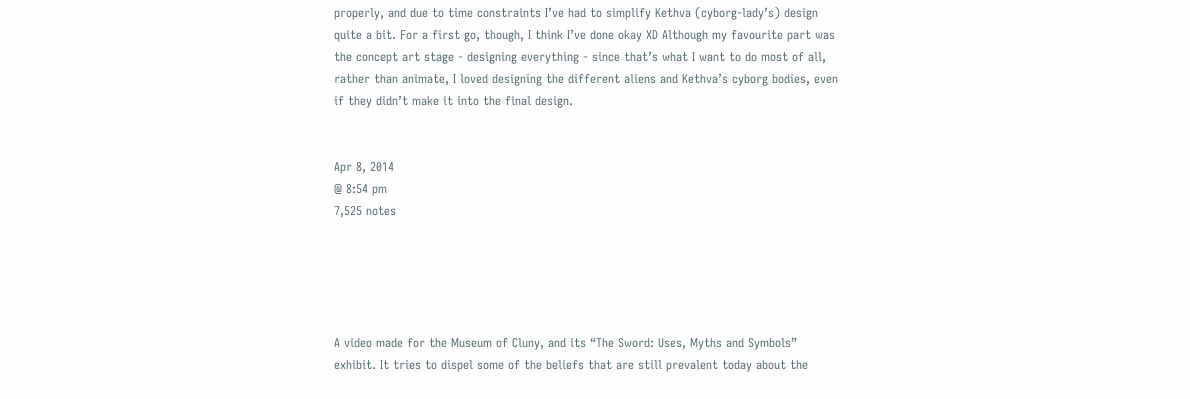properly, and due to time constraints I’ve had to simplify Kethva (cyborg-lady’s) design quite a bit. For a first go, though, I think I’ve done okay XD Although my favourite part was the concept art stage - designing everything - since that’s what I want to do most of all, rather than animate, I loved designing the different aliens and Kethva’s cyborg bodies, even if they didn’t make it into the final design.


Apr 8, 2014
@ 8:54 pm
7,525 notes





A video made for the Museum of Cluny, and its “The Sword: Uses, Myths and Symbols” exhibit. It tries to dispel some of the beliefs that are still prevalent today about the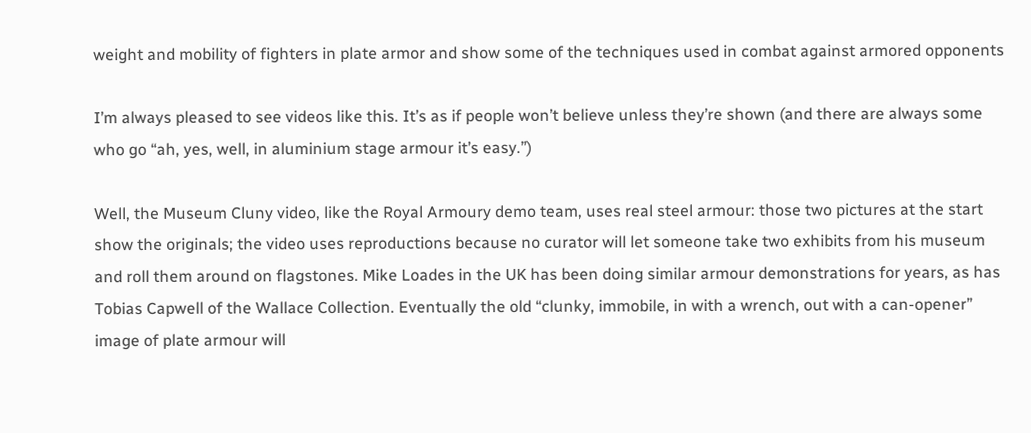weight and mobility of fighters in plate armor and show some of the techniques used in combat against armored opponents

I’m always pleased to see videos like this. It’s as if people won’t believe unless they’re shown (and there are always some who go “ah, yes, well, in aluminium stage armour it’s easy.”)

Well, the Museum Cluny video, like the Royal Armoury demo team, uses real steel armour: those two pictures at the start show the originals; the video uses reproductions because no curator will let someone take two exhibits from his museum and roll them around on flagstones. Mike Loades in the UK has been doing similar armour demonstrations for years, as has Tobias Capwell of the Wallace Collection. Eventually the old “clunky, immobile, in with a wrench, out with a can-opener” image of plate armour will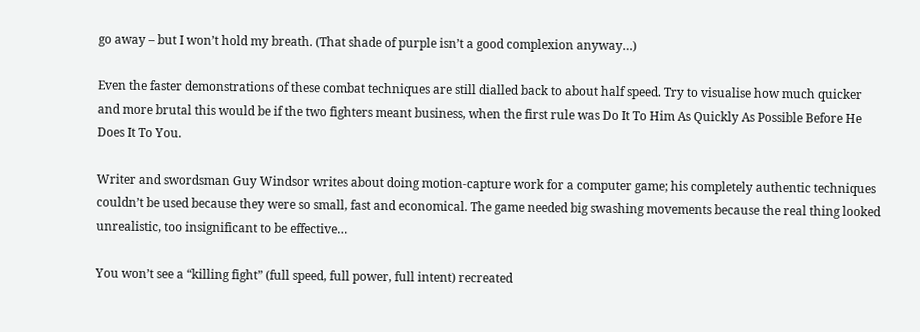go away – but I won’t hold my breath. (That shade of purple isn’t a good complexion anyway…)

Even the faster demonstrations of these combat techniques are still dialled back to about half speed. Try to visualise how much quicker and more brutal this would be if the two fighters meant business, when the first rule was Do It To Him As Quickly As Possible Before He Does It To You.

Writer and swordsman Guy Windsor writes about doing motion-capture work for a computer game; his completely authentic techniques couldn’t be used because they were so small, fast and economical. The game needed big swashing movements because the real thing looked unrealistic, too insignificant to be effective…

You won’t see a “killing fight” (full speed, full power, full intent) recreated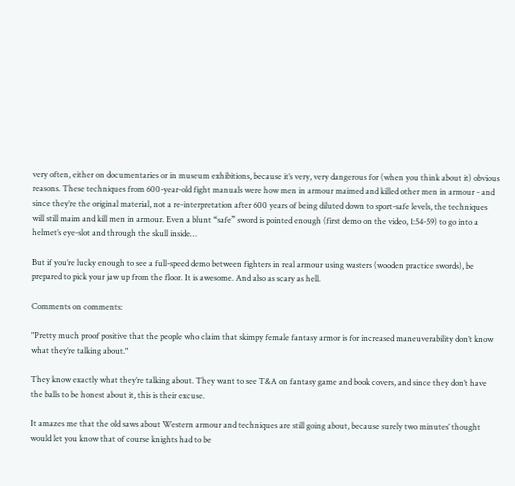very often, either on documentaries or in museum exhibitions, because it’s very, very dangerous for (when you think about it) obvious reasons. These techniques from 600-year-old fight manuals were how men in armour maimed and killed other men in armour - and since they’re the original material, not a re-interpretation after 600 years of being diluted down to sport-safe levels, the techniques will still maim and kill men in armour. Even a blunt “safe” sword is pointed enough (first demo on the video, 1:54-59) to go into a helmet’s eye-slot and through the skull inside…

But if you’re lucky enough to see a full-speed demo between fighters in real armour using wasters (wooden practice swords), be prepared to pick your jaw up from the floor. It is awesome. And also as scary as hell.

Comments on comments:

"Pretty much proof positive that the people who claim that skimpy female fantasy armor is for increased maneuverability don’t know what they’re talking about."

They know exactly what they’re talking about. They want to see T&A on fantasy game and book covers, and since they don’t have the balls to be honest about it, this is their excuse.

It amazes me that the old saws about Western armour and techniques are still going about, because surely two minutes’ thought would let you know that of course knights had to be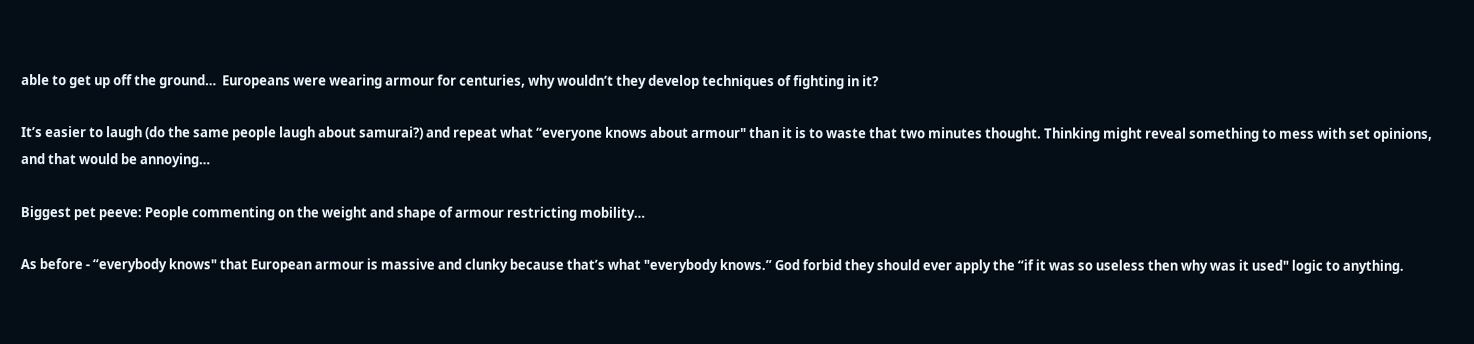able to get up off the ground…  Europeans were wearing armour for centuries, why wouldn’t they develop techniques of fighting in it?

It’s easier to laugh (do the same people laugh about samurai?) and repeat what “everyone knows about armour" than it is to waste that two minutes thought. Thinking might reveal something to mess with set opinions, and that would be annoying…

Biggest pet peeve: People commenting on the weight and shape of armour restricting mobility…

As before - “everybody knows" that European armour is massive and clunky because that’s what "everybody knows.” God forbid they should ever apply the “if it was so useless then why was it used" logic to anything.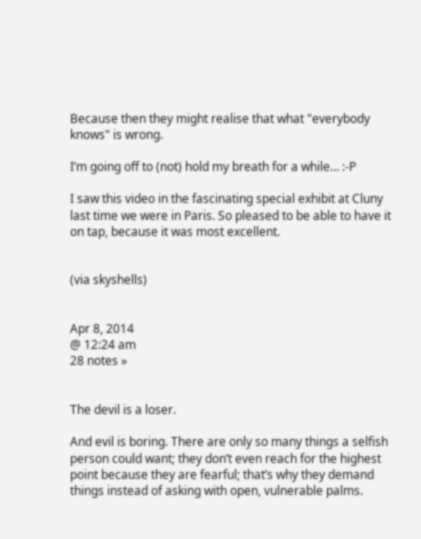Because then they might realise that what "everybody knows" is wrong.

I’m going off to (not) hold my breath for a while… :-P

I saw this video in the fascinating special exhibit at Cluny last time we were in Paris. So pleased to be able to have it on tap, because it was most excellent.


(via skyshells)


Apr 8, 2014
@ 12:24 am
28 notes »


The devil is a loser.

And evil is boring. There are only so many things a selfish person could want; they don’t even reach for the highest point because they are fearful; that’s why they demand things instead of asking with open, vulnerable palms.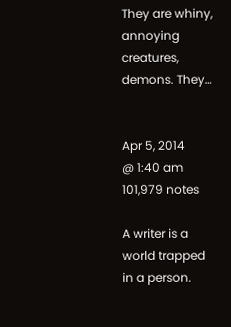They are whiny, annoying creatures, demons. They…


Apr 5, 2014
@ 1:40 am
101,979 notes

A writer is a world trapped in a person.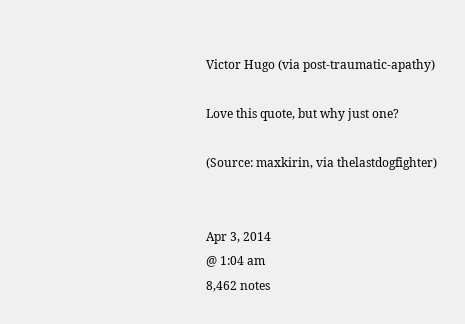Victor Hugo (via post-traumatic-apathy)

Love this quote, but why just one?

(Source: maxkirin, via thelastdogfighter)


Apr 3, 2014
@ 1:04 am
8,462 notes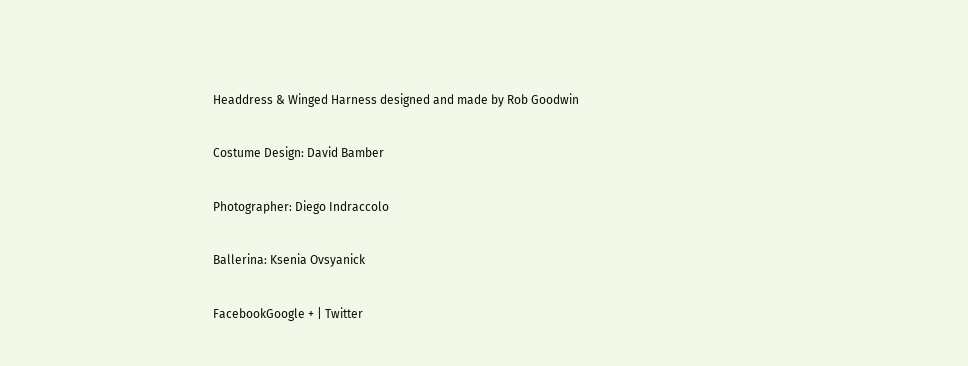Headdress & Winged Harness designed and made by Rob Goodwin

Costume Design: David Bamber

Photographer: Diego Indraccolo

Ballerina: Ksenia Ovsyanick

FacebookGoogle + | Twitter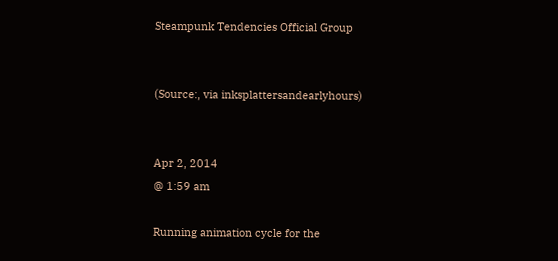Steampunk Tendencies Official Group


(Source:, via inksplattersandearlyhours)


Apr 2, 2014
@ 1:59 am

Running animation cycle for the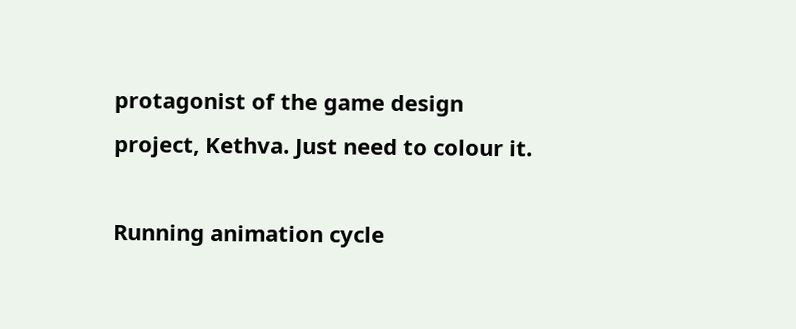protagonist of the game design project, Kethva. Just need to colour it.

Running animation cycle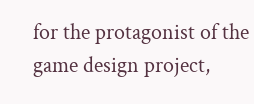for the protagonist of the game design project,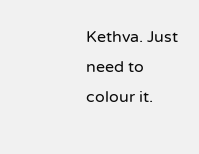Kethva. Just need to colour it.